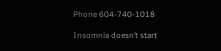Phone 604-740-1018

Insomnia doesn’t start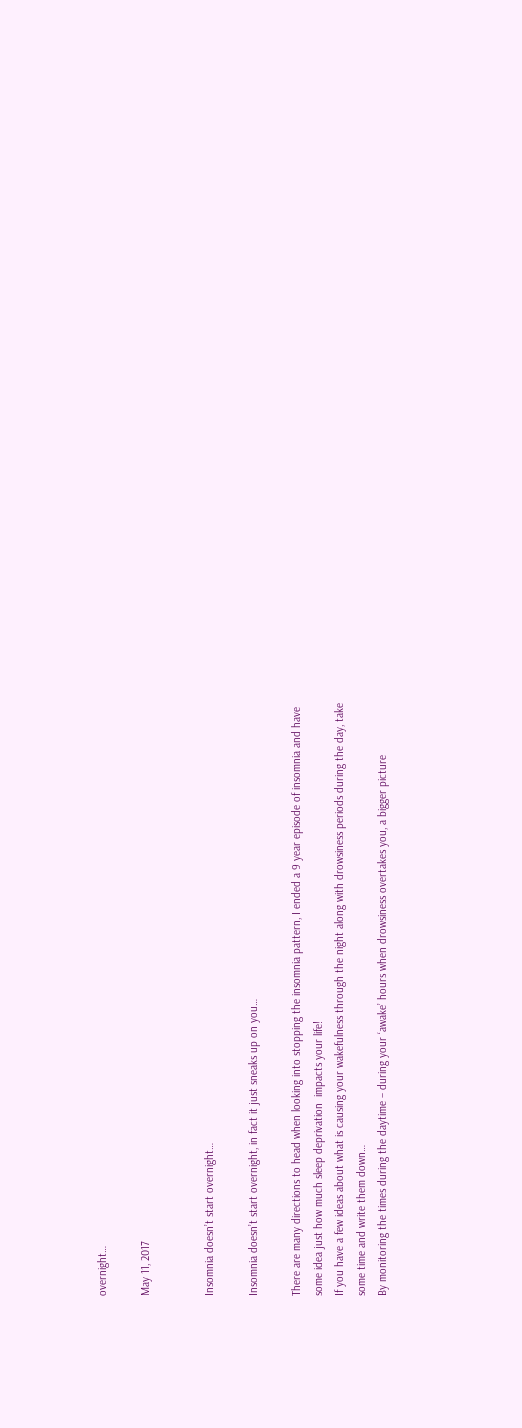overnight…

May 11, 2017


Insomnia doesn’t start overnight…

Insomnia doesn’t start overnight, in fact it just sneaks up on you…

There are many directions to head when looking into stopping the insomnia pattern, I ended a 9 year episode of insomnia and have some idea just how much sleep deprivation  impacts your life!
If you have a few ideas about what is causing your wakefulness through the night along with drowsiness periods during the day, take some time and write them down…
By monitoring the times during the daytime – during your ‘awake’ hours when drowsiness overtakes you, a bigger picture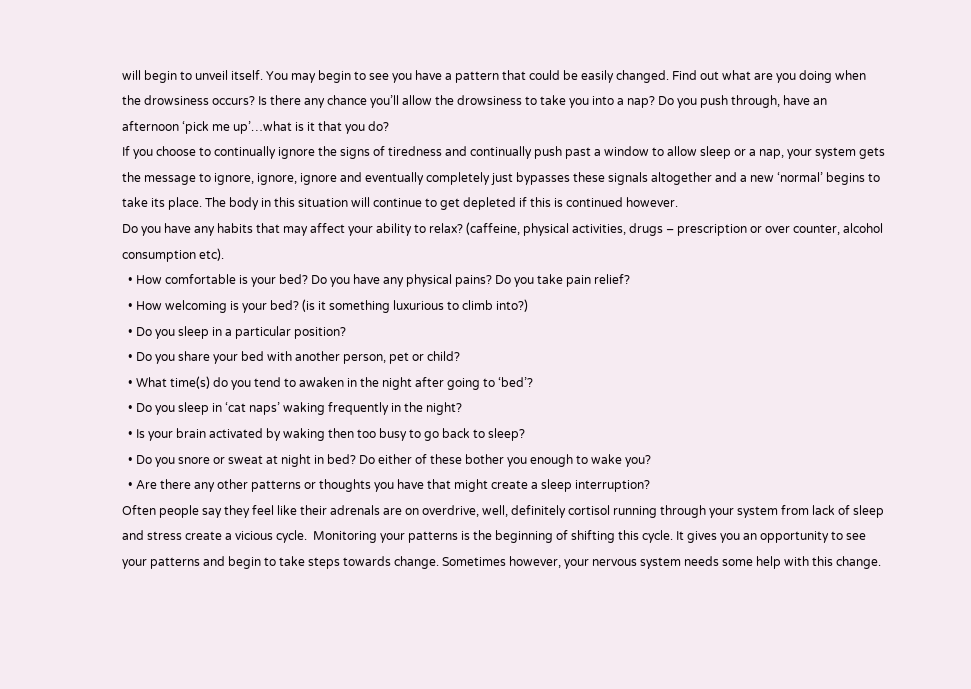will begin to unveil itself. You may begin to see you have a pattern that could be easily changed. Find out what are you doing when the drowsiness occurs? Is there any chance you’ll allow the drowsiness to take you into a nap? Do you push through, have an afternoon ‘pick me up’…what is it that you do?
If you choose to continually ignore the signs of tiredness and continually push past a window to allow sleep or a nap, your system gets the message to ignore, ignore, ignore and eventually completely just bypasses these signals altogether and a new ‘normal’ begins to take its place. The body in this situation will continue to get depleted if this is continued however.
Do you have any habits that may affect your ability to relax? (caffeine, physical activities, drugs – prescription or over counter, alcohol consumption etc).
  • How comfortable is your bed? Do you have any physical pains? Do you take pain relief?
  • How welcoming is your bed? (is it something luxurious to climb into?)
  • Do you sleep in a particular position?
  • Do you share your bed with another person, pet or child?
  • What time(s) do you tend to awaken in the night after going to ‘bed’?
  • Do you sleep in ‘cat naps’ waking frequently in the night?
  • Is your brain activated by waking then too busy to go back to sleep?
  • Do you snore or sweat at night in bed? Do either of these bother you enough to wake you?
  • Are there any other patterns or thoughts you have that might create a sleep interruption?
Often people say they feel like their adrenals are on overdrive, well, definitely cortisol running through your system from lack of sleep and stress create a vicious cycle.  Monitoring your patterns is the beginning of shifting this cycle. It gives you an opportunity to see your patterns and begin to take steps towards change. Sometimes however, your nervous system needs some help with this change.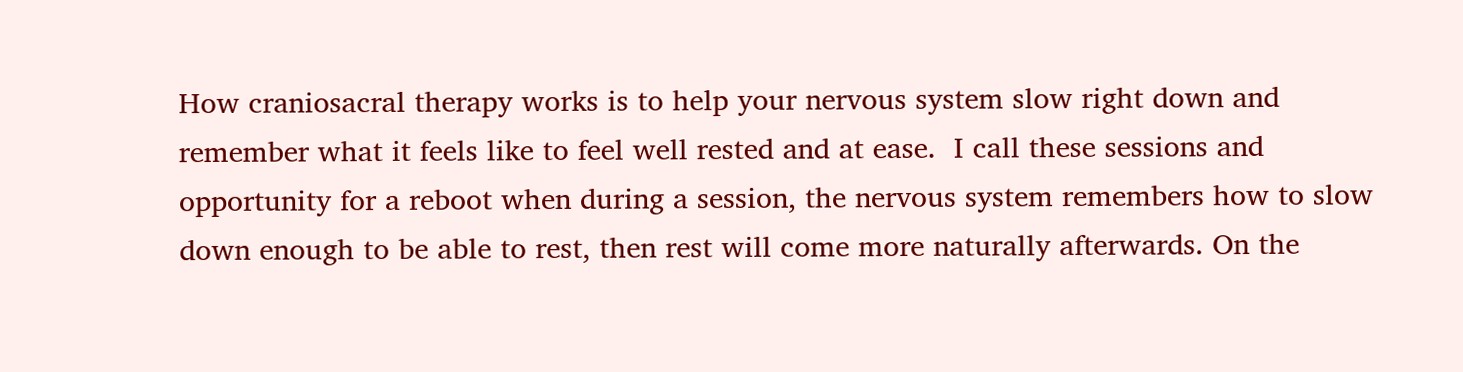How craniosacral therapy works is to help your nervous system slow right down and remember what it feels like to feel well rested and at ease.  I call these sessions and opportunity for a reboot when during a session, the nervous system remembers how to slow down enough to be able to rest, then rest will come more naturally afterwards. On the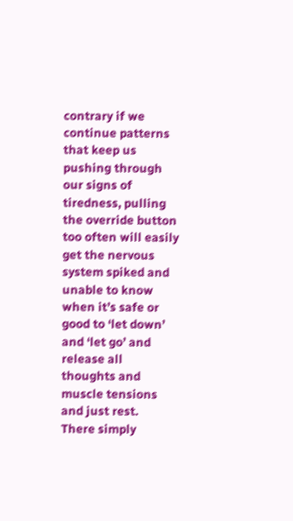contrary if we continue patterns that keep us pushing through our signs of tiredness, pulling the override button too often will easily get the nervous system spiked and unable to know when it’s safe or good to ‘let down’ and ‘let go’ and release all thoughts and muscle tensions and just rest.
There simply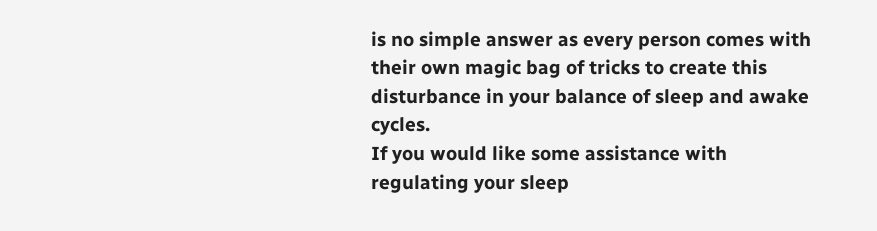is no simple answer as every person comes with their own magic bag of tricks to create this disturbance in your balance of sleep and awake cycles.
If you would like some assistance with regulating your sleep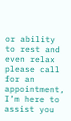or ability to rest and even relax please call for an appointment, I’m here to assist you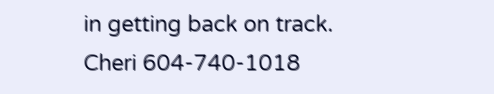in getting back on track.
Cheri 604-740-1018